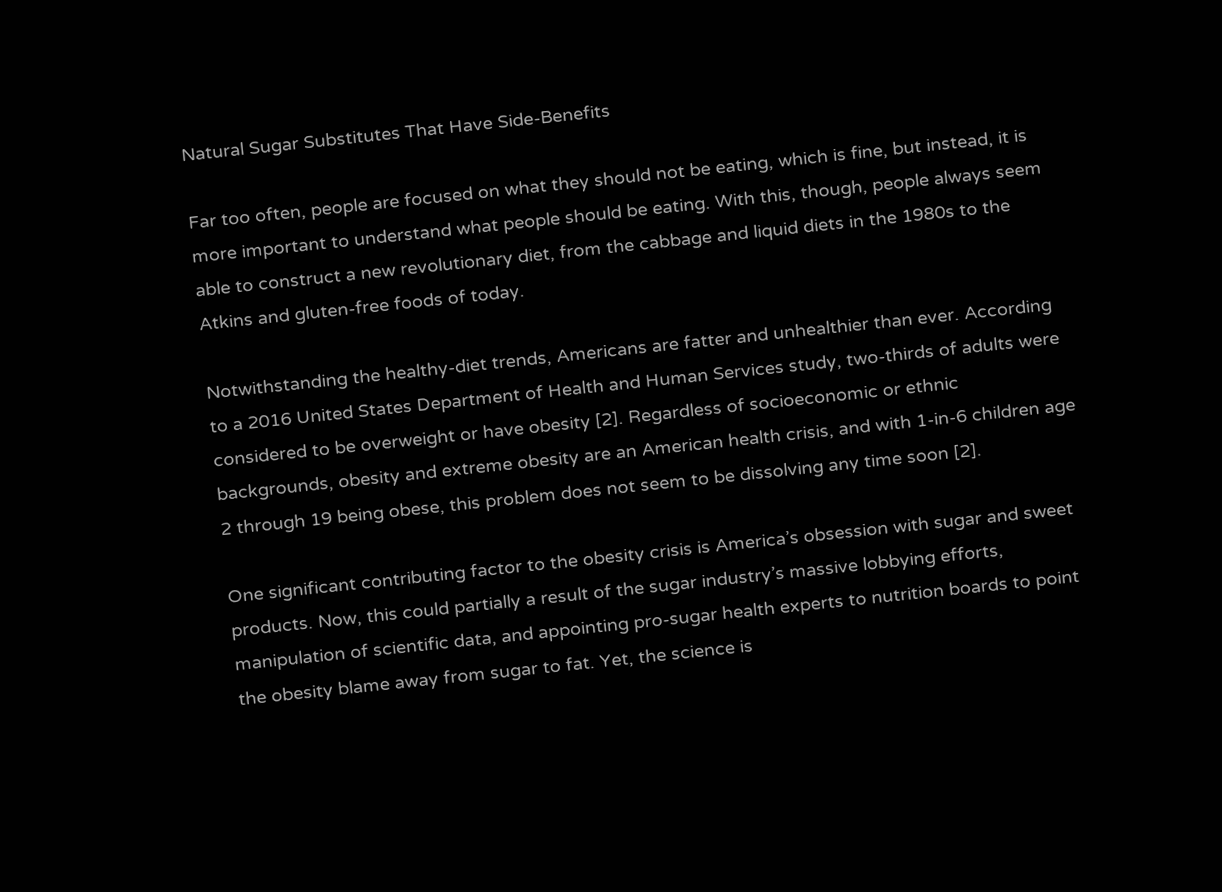Natural Sugar Substitutes That Have Side-Benefits

Far too often, people are focused on what they should not be eating, which is fine, but instead, it is more important to understand what people should be eating. With this, though, people always seem able to construct a new revolutionary diet, from the cabbage and liquid diets in the 1980s to the Atkins and gluten-free foods of today.

Notwithstanding the healthy-diet trends, Americans are fatter and unhealthier than ever. According to a 2016 United States Department of Health and Human Services study, two-thirds of adults were considered to be overweight or have obesity [2]. Regardless of socioeconomic or ethnic backgrounds, obesity and extreme obesity are an American health crisis, and with 1-in-6 children age 2 through 19 being obese, this problem does not seem to be dissolving any time soon [2].

One significant contributing factor to the obesity crisis is America’s obsession with sugar and sweet products. Now, this could partially a result of the sugar industry’s massive lobbying efforts, manipulation of scientific data, and appointing pro-sugar health experts to nutrition boards to point the obesity blame away from sugar to fat. Yet, the science is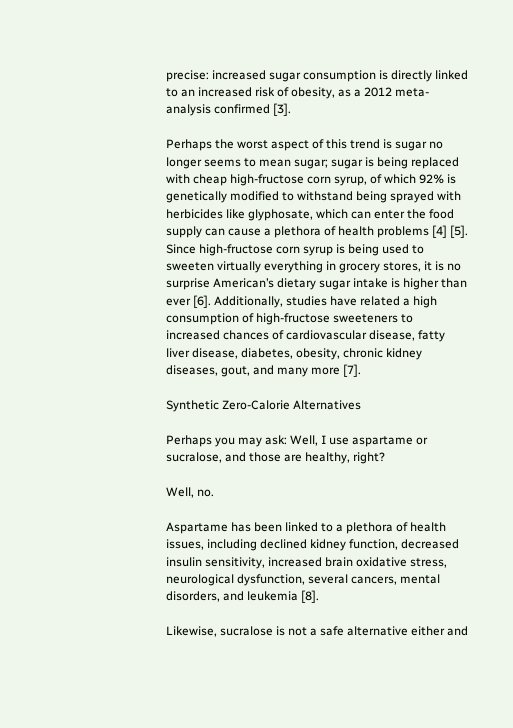precise: increased sugar consumption is directly linked to an increased risk of obesity, as a 2012 meta-analysis confirmed [3].

Perhaps the worst aspect of this trend is sugar no longer seems to mean sugar; sugar is being replaced with cheap high-fructose corn syrup, of which 92% is genetically modified to withstand being sprayed with herbicides like glyphosate, which can enter the food supply can cause a plethora of health problems [4] [5]. Since high-fructose corn syrup is being used to sweeten virtually everything in grocery stores, it is no surprise American’s dietary sugar intake is higher than ever [6]. Additionally, studies have related a high consumption of high-fructose sweeteners to increased chances of cardiovascular disease, fatty liver disease, diabetes, obesity, chronic kidney diseases, gout, and many more [7].

Synthetic Zero-Calorie Alternatives

Perhaps you may ask: Well, I use aspartame or sucralose, and those are healthy, right?

Well, no.

Aspartame has been linked to a plethora of health issues, including declined kidney function, decreased insulin sensitivity, increased brain oxidative stress, neurological dysfunction, several cancers, mental disorders, and leukemia [8].

Likewise, sucralose is not a safe alternative either and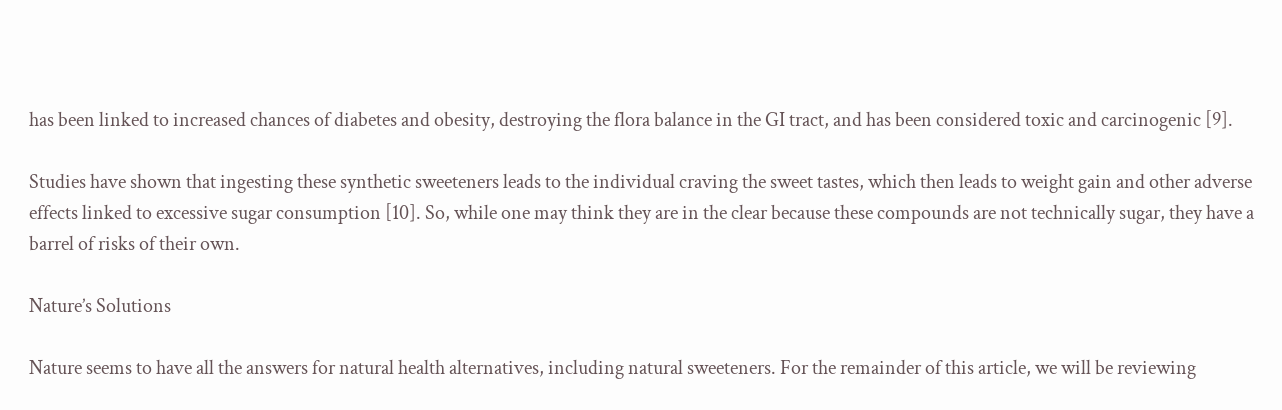has been linked to increased chances of diabetes and obesity, destroying the flora balance in the GI tract, and has been considered toxic and carcinogenic [9].

Studies have shown that ingesting these synthetic sweeteners leads to the individual craving the sweet tastes, which then leads to weight gain and other adverse effects linked to excessive sugar consumption [10]. So, while one may think they are in the clear because these compounds are not technically sugar, they have a barrel of risks of their own.

Nature’s Solutions

Nature seems to have all the answers for natural health alternatives, including natural sweeteners. For the remainder of this article, we will be reviewing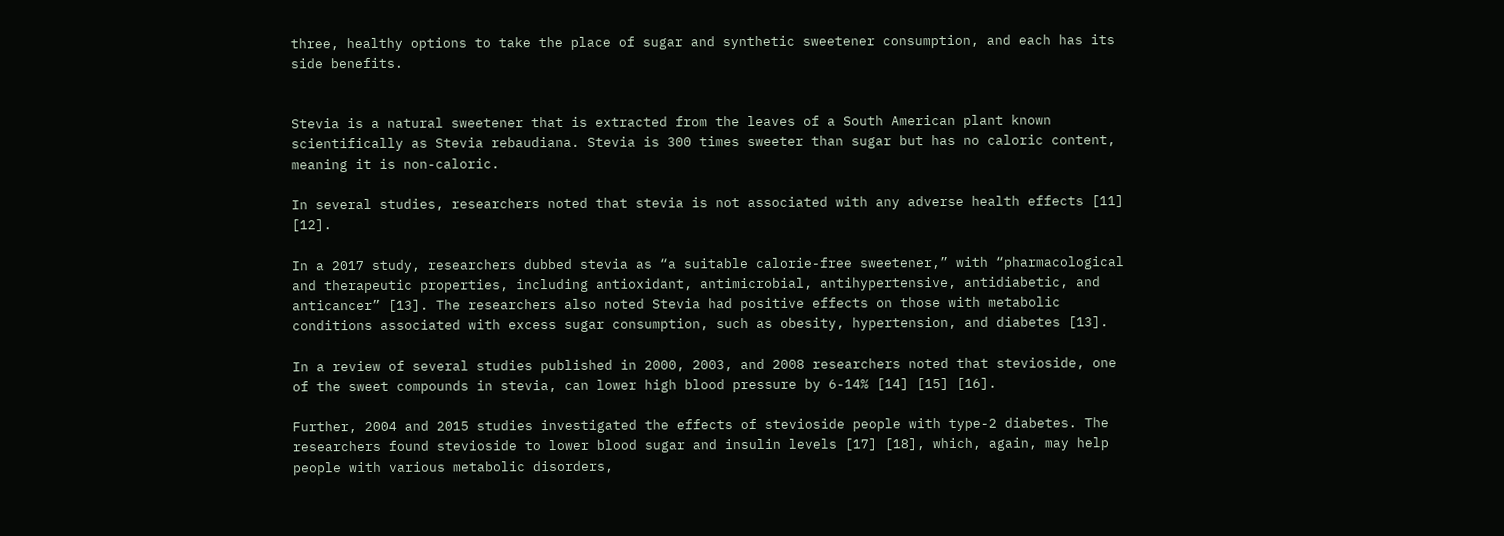three, healthy options to take the place of sugar and synthetic sweetener consumption, and each has its side benefits.


Stevia is a natural sweetener that is extracted from the leaves of a South American plant known scientifically as Stevia rebaudiana. Stevia is 300 times sweeter than sugar but has no caloric content, meaning it is non-caloric.

In several studies, researchers noted that stevia is not associated with any adverse health effects [11] [12].

In a 2017 study, researchers dubbed stevia as “a suitable calorie-free sweetener,” with “pharmacological and therapeutic properties, including antioxidant, antimicrobial, antihypertensive, antidiabetic, and anticancer” [13]. The researchers also noted Stevia had positive effects on those with metabolic conditions associated with excess sugar consumption, such as obesity, hypertension, and diabetes [13].

In a review of several studies published in 2000, 2003, and 2008 researchers noted that stevioside, one of the sweet compounds in stevia, can lower high blood pressure by 6-14% [14] [15] [16].

Further, 2004 and 2015 studies investigated the effects of stevioside people with type-2 diabetes. The researchers found stevioside to lower blood sugar and insulin levels [17] [18], which, again, may help people with various metabolic disorders,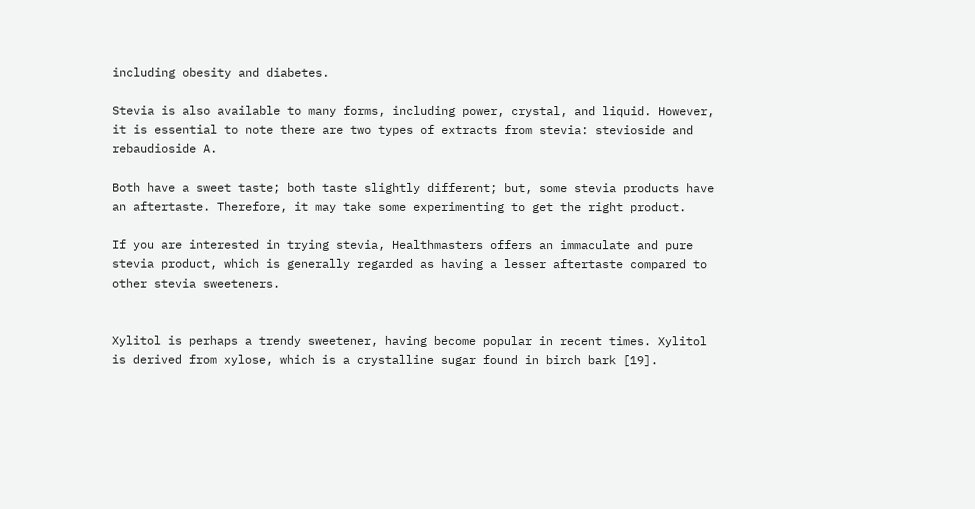including obesity and diabetes.

Stevia is also available to many forms, including power, crystal, and liquid. However, it is essential to note there are two types of extracts from stevia: stevioside and rebaudioside A.

Both have a sweet taste; both taste slightly different; but, some stevia products have an aftertaste. Therefore, it may take some experimenting to get the right product.

If you are interested in trying stevia, Healthmasters offers an immaculate and pure stevia product, which is generally regarded as having a lesser aftertaste compared to other stevia sweeteners.


Xylitol is perhaps a trendy sweetener, having become popular in recent times. Xylitol is derived from xylose, which is a crystalline sugar found in birch bark [19].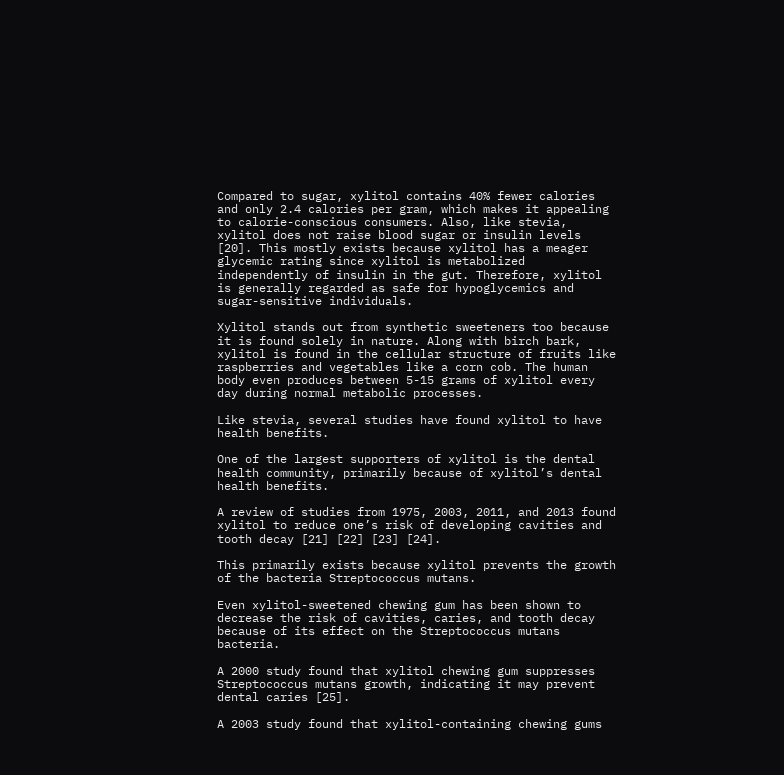Compared to sugar, xylitol contains 40% fewer calories and only 2.4 calories per gram, which makes it appealing to calorie-conscious consumers. Also, like stevia, xylitol does not raise blood sugar or insulin levels [20]. This mostly exists because xylitol has a meager glycemic rating since xylitol is metabolized independently of insulin in the gut. Therefore, xylitol is generally regarded as safe for hypoglycemics and sugar-sensitive individuals.

Xylitol stands out from synthetic sweeteners too because it is found solely in nature. Along with birch bark, xylitol is found in the cellular structure of fruits like raspberries and vegetables like a corn cob. The human body even produces between 5-15 grams of xylitol every day during normal metabolic processes.

Like stevia, several studies have found xylitol to have health benefits.

One of the largest supporters of xylitol is the dental health community, primarily because of xylitol’s dental health benefits.

A review of studies from 1975, 2003, 2011, and 2013 found xylitol to reduce one’s risk of developing cavities and tooth decay [21] [22] [23] [24].

This primarily exists because xylitol prevents the growth of the bacteria Streptococcus mutans.

Even xylitol-sweetened chewing gum has been shown to decrease the risk of cavities, caries, and tooth decay because of its effect on the Streptococcus mutans bacteria.

A 2000 study found that xylitol chewing gum suppresses Streptococcus mutans growth, indicating it may prevent dental caries [25].

A 2003 study found that xylitol-containing chewing gums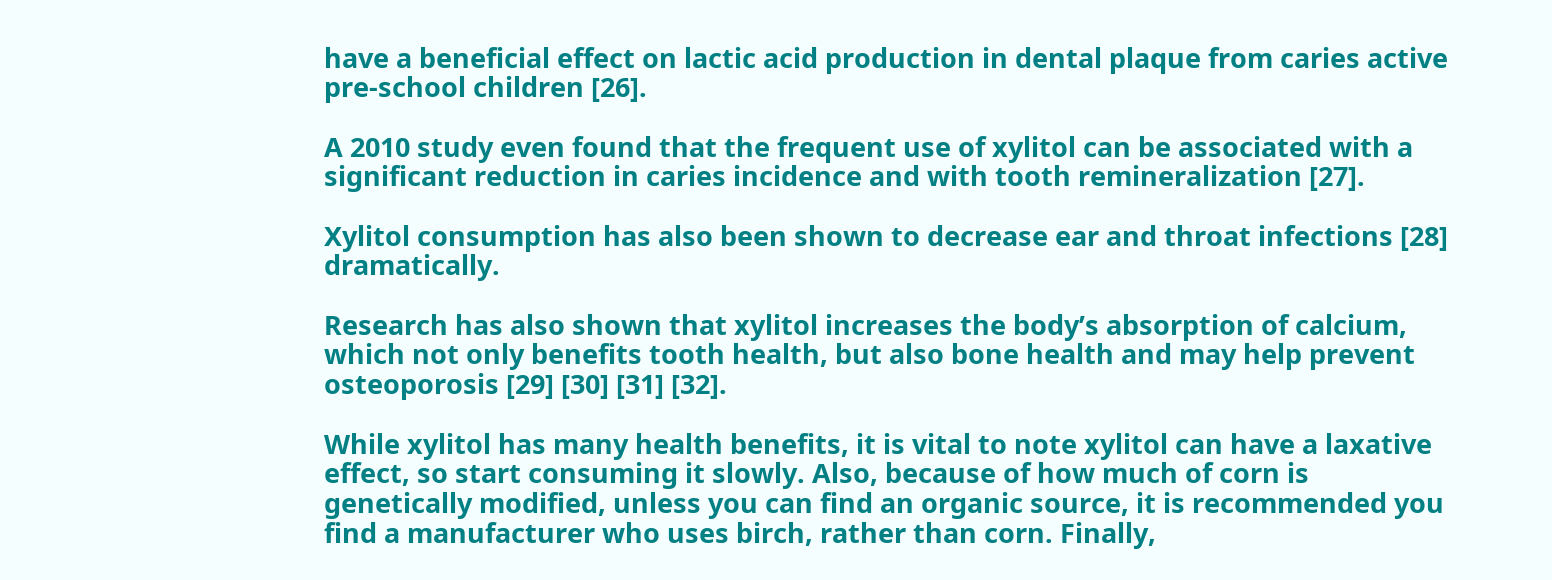have a beneficial effect on lactic acid production in dental plaque from caries active pre-school children [26].

A 2010 study even found that the frequent use of xylitol can be associated with a significant reduction in caries incidence and with tooth remineralization [27].

Xylitol consumption has also been shown to decrease ear and throat infections [28] dramatically.

Research has also shown that xylitol increases the body’s absorption of calcium, which not only benefits tooth health, but also bone health and may help prevent osteoporosis [29] [30] [31] [32].

While xylitol has many health benefits, it is vital to note xylitol can have a laxative effect, so start consuming it slowly. Also, because of how much of corn is genetically modified, unless you can find an organic source, it is recommended you find a manufacturer who uses birch, rather than corn. Finally,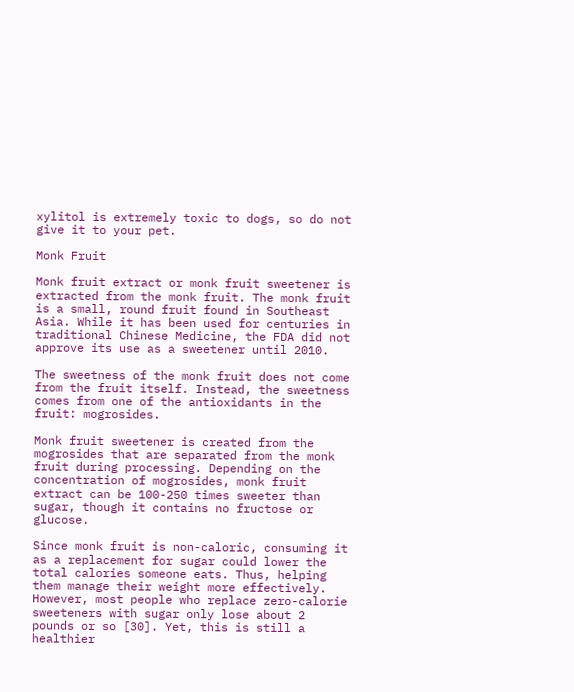xylitol is extremely toxic to dogs, so do not give it to your pet.

Monk Fruit

Monk fruit extract or monk fruit sweetener is extracted from the monk fruit. The monk fruit is a small, round fruit found in Southeast Asia. While it has been used for centuries in traditional Chinese Medicine, the FDA did not approve its use as a sweetener until 2010.

The sweetness of the monk fruit does not come from the fruit itself. Instead, the sweetness comes from one of the antioxidants in the fruit: mogrosides.

Monk fruit sweetener is created from the mogrosides that are separated from the monk fruit during processing. Depending on the concentration of mogrosides, monk fruit extract can be 100-250 times sweeter than sugar, though it contains no fructose or glucose.

Since monk fruit is non-caloric, consuming it as a replacement for sugar could lower the total calories someone eats. Thus, helping them manage their weight more effectively. However, most people who replace zero-calorie sweeteners with sugar only lose about 2 pounds or so [30]. Yet, this is still a healthier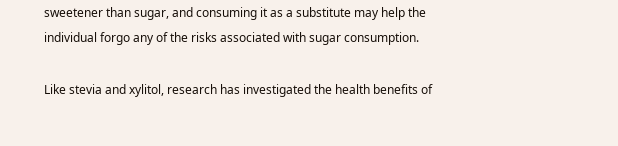sweetener than sugar, and consuming it as a substitute may help the individual forgo any of the risks associated with sugar consumption.

Like stevia and xylitol, research has investigated the health benefits of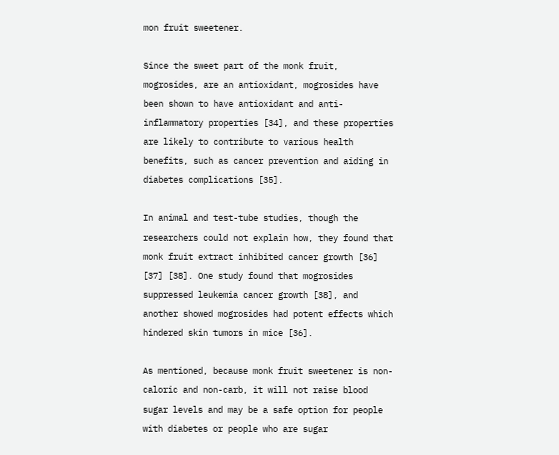mon fruit sweetener.

Since the sweet part of the monk fruit, mogrosides, are an antioxidant, mogrosides have been shown to have antioxidant and anti-inflammatory properties [34], and these properties are likely to contribute to various health benefits, such as cancer prevention and aiding in diabetes complications [35].

In animal and test-tube studies, though the researchers could not explain how, they found that monk fruit extract inhibited cancer growth [36] [37] [38]. One study found that mogrosides suppressed leukemia cancer growth [38], and another showed mogrosides had potent effects which hindered skin tumors in mice [36].

As mentioned, because monk fruit sweetener is non-caloric and non-carb, it will not raise blood sugar levels and may be a safe option for people with diabetes or people who are sugar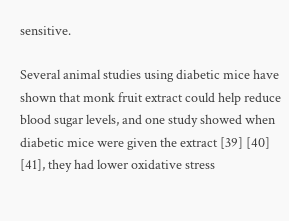sensitive.

Several animal studies using diabetic mice have shown that monk fruit extract could help reduce blood sugar levels, and one study showed when diabetic mice were given the extract [39] [40] [41], they had lower oxidative stress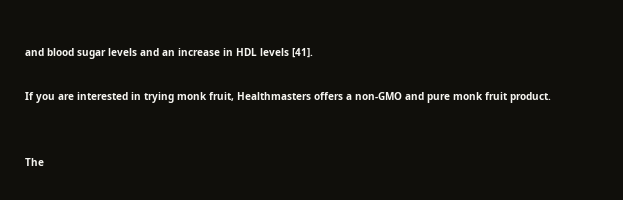and blood sugar levels and an increase in HDL levels [41].

If you are interested in trying monk fruit, Healthmasters offers a non-GMO and pure monk fruit product.


The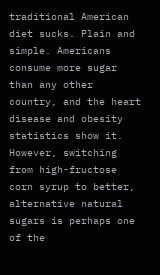traditional American diet sucks. Plain and simple. Americans consume more sugar than any other country, and the heart disease and obesity statistics show it. However, switching from high-fructose corn syrup to better, alternative natural sugars is perhaps one of the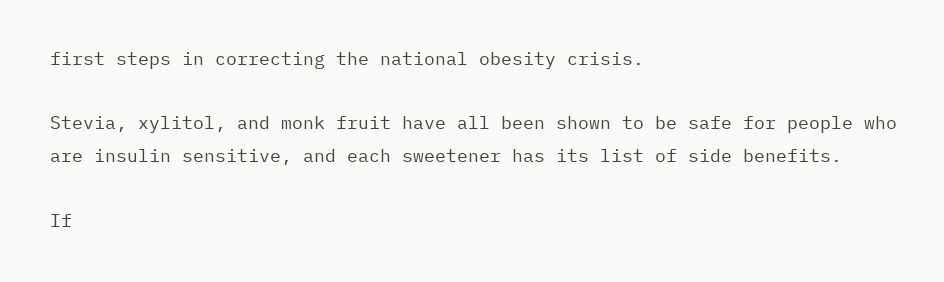first steps in correcting the national obesity crisis.

Stevia, xylitol, and monk fruit have all been shown to be safe for people who are insulin sensitive, and each sweetener has its list of side benefits.

If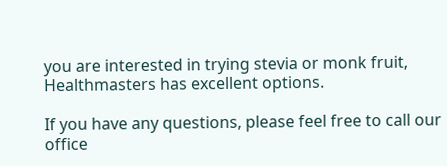you are interested in trying stevia or monk fruit, Healthmasters has excellent options.

If you have any questions, please feel free to call our office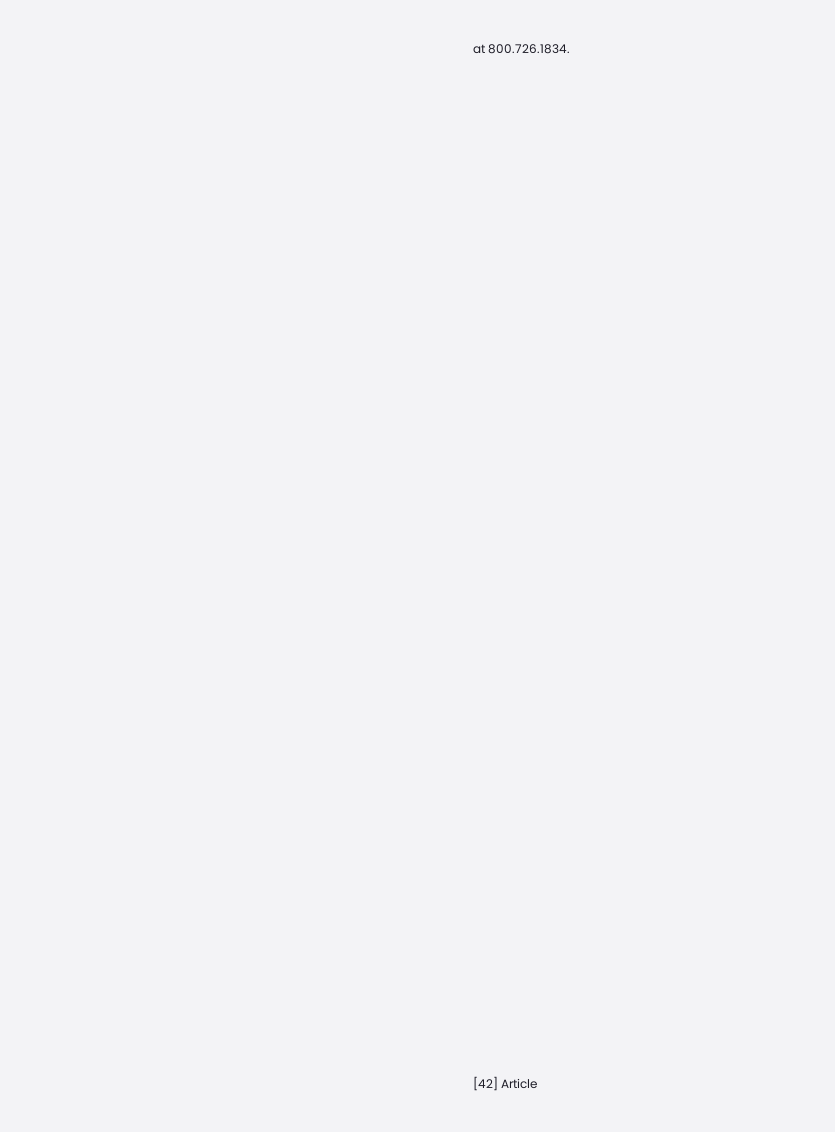at 800.726.1834.












































[42] Article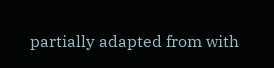partially adapted from with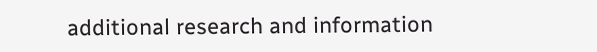additional research and information